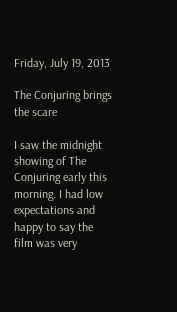Friday, July 19, 2013

The Conjuring brings the scare

I saw the midnight showing of The Conjuring early this morning. I had low expectations and happy to say the film was very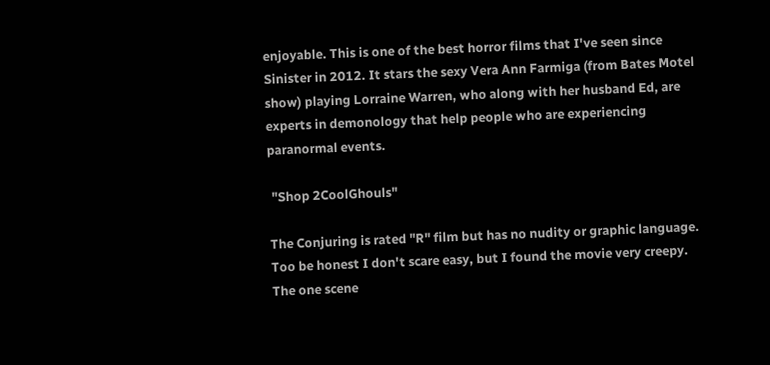enjoyable. This is one of the best horror films that I've seen since Sinister in 2012. It stars the sexy Vera Ann Farmiga (from Bates Motel show) playing Lorraine Warren, who along with her husband Ed, are experts in demonology that help people who are experiencing paranormal events.

 "Shop 2CoolGhouls"

The Conjuring is rated "R" film but has no nudity or graphic language. Too be honest I don't scare easy, but I found the movie very creepy. The one scene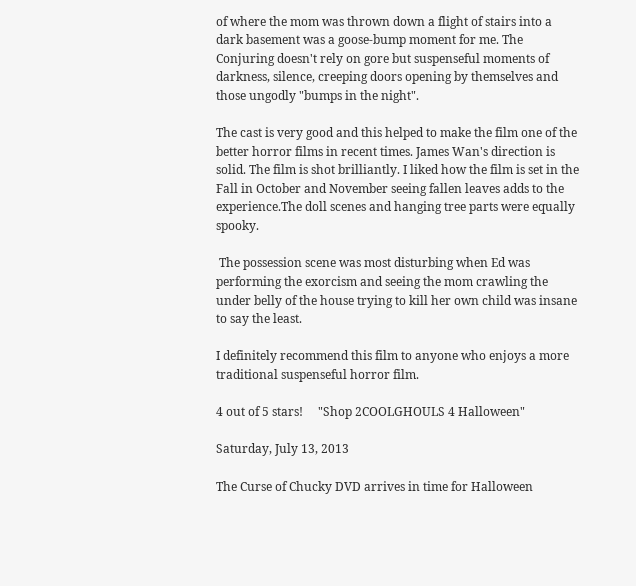of where the mom was thrown down a flight of stairs into a dark basement was a goose-bump moment for me. The Conjuring doesn't rely on gore but suspenseful moments of darkness, silence, creeping doors opening by themselves and those ungodly "bumps in the night".

The cast is very good and this helped to make the film one of the better horror films in recent times. James Wan's direction is solid. The film is shot brilliantly. I liked how the film is set in the Fall in October and November seeing fallen leaves adds to the experience.The doll scenes and hanging tree parts were equally spooky.

 The possession scene was most disturbing when Ed was performing the exorcism and seeing the mom crawling the under belly of the house trying to kill her own child was insane to say the least.

I definitely recommend this film to anyone who enjoys a more traditional suspenseful horror film.

4 out of 5 stars!     "Shop 2COOLGHOULS 4 Halloween"

Saturday, July 13, 2013

The Curse of Chucky DVD arrives in time for Halloween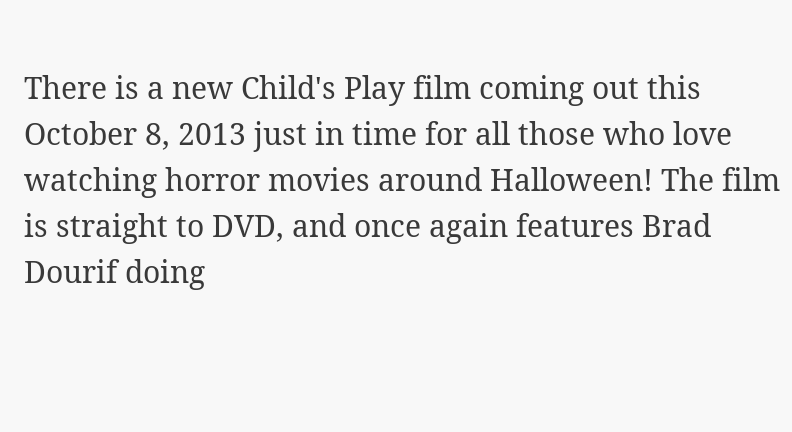There is a new Child's Play film coming out this October 8, 2013 just in time for all those who love watching horror movies around Halloween! The film is straight to DVD, and once again features Brad Dourif doing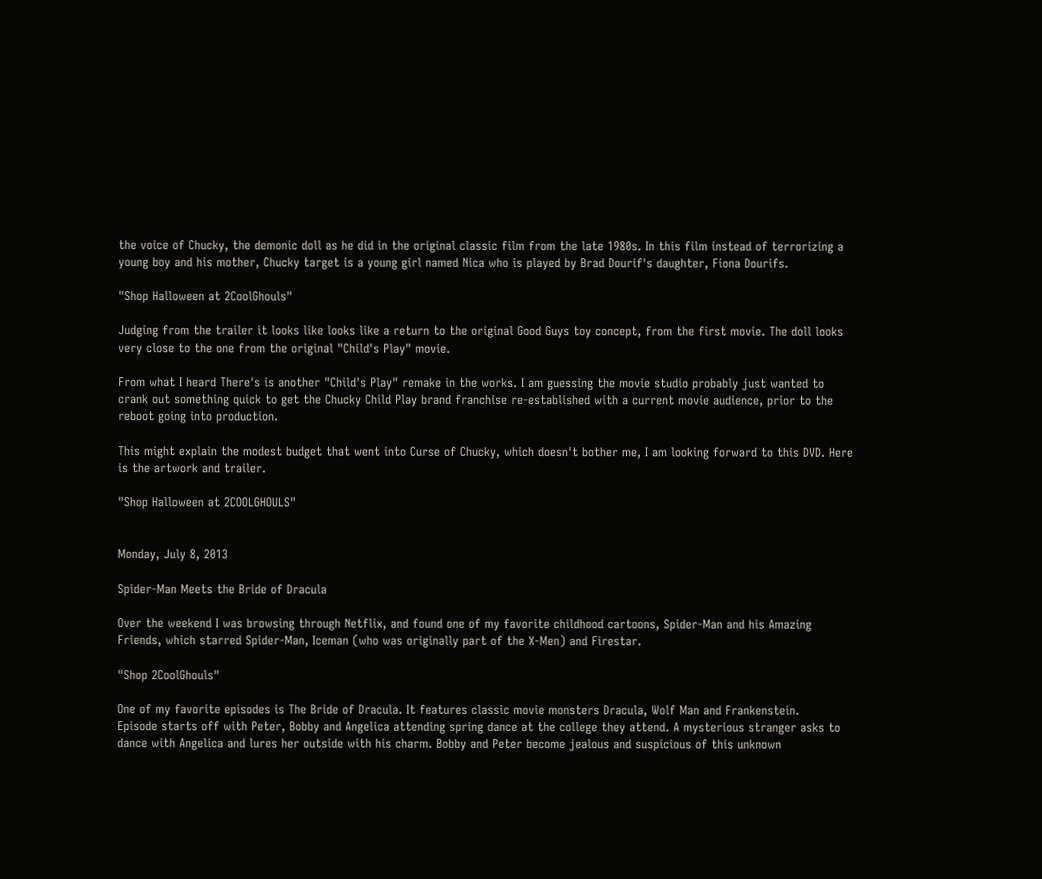the voice of Chucky, the demonic doll as he did in the original classic film from the late 1980s. In this film instead of terrorizing a young boy and his mother, Chucky target is a young girl named Nica who is played by Brad Dourif's daughter, Fiona Dourifs.

"Shop Halloween at 2CoolGhouls"

Judging from the trailer it looks like looks like a return to the original Good Guys toy concept, from the first movie. The doll looks very close to the one from the original "Child's Play" movie.

From what I heard There's is another "Child's Play" remake in the works. I am guessing the movie studio probably just wanted to crank out something quick to get the Chucky Child Play brand franchise re-established with a current movie audience, prior to the reboot going into production.

This might explain the modest budget that went into Curse of Chucky, which doesn't bother me, I am looking forward to this DVD. Here is the artwork and trailer.

"Shop Halloween at 2COOLGHOULS"


Monday, July 8, 2013

Spider-Man Meets the Bride of Dracula

Over the weekend I was browsing through Netflix, and found one of my favorite childhood cartoons, Spider-Man and his Amazing Friends, which starred Spider-Man, Iceman (who was originally part of the X-Men) and Firestar.

"Shop 2CoolGhouls"

One of my favorite episodes is The Bride of Dracula. It features classic movie monsters Dracula, Wolf Man and Frankenstein.
Episode starts off with Peter, Bobby and Angelica attending spring dance at the college they attend. A mysterious stranger asks to dance with Angelica and lures her outside with his charm. Bobby and Peter become jealous and suspicious of this unknown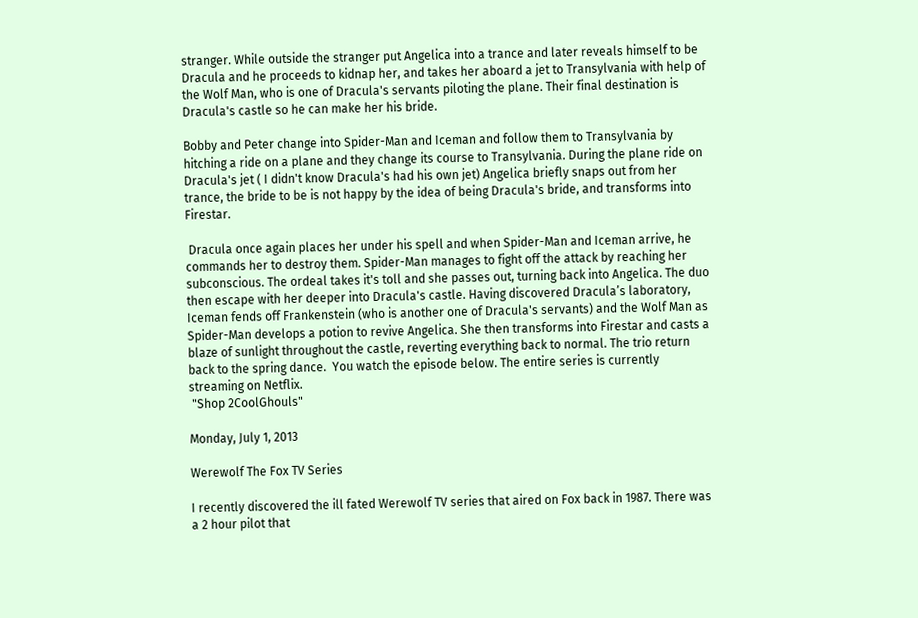stranger. While outside the stranger put Angelica into a trance and later reveals himself to be Dracula and he proceeds to kidnap her, and takes her aboard a jet to Transylvania with help of the Wolf Man, who is one of Dracula's servants piloting the plane. Their final destination is Dracula's castle so he can make her his bride.

Bobby and Peter change into Spider-Man and Iceman and follow them to Transylvania by hitching a ride on a plane and they change its course to Transylvania. During the plane ride on Dracula's jet ( I didn't know Dracula's had his own jet) Angelica briefly snaps out from her trance, the bride to be is not happy by the idea of being Dracula's bride, and transforms into Firestar.

 Dracula once again places her under his spell and when Spider-Man and Iceman arrive, he commands her to destroy them. Spider-Man manages to fight off the attack by reaching her subconscious. The ordeal takes it's toll and she passes out, turning back into Angelica. The duo then escape with her deeper into Dracula's castle. Having discovered Dracula’s laboratory, Iceman fends off Frankenstein (who is another one of Dracula's servants) and the Wolf Man as Spider-Man develops a potion to revive Angelica. She then transforms into Firestar and casts a blaze of sunlight throughout the castle, reverting everything back to normal. The trio return back to the spring dance.  You watch the episode below. The entire series is currently streaming on Netflix.
 "Shop 2CoolGhouls"

Monday, July 1, 2013

Werewolf The Fox TV Series

I recently discovered the ill fated Werewolf TV series that aired on Fox back in 1987. There was a 2 hour pilot that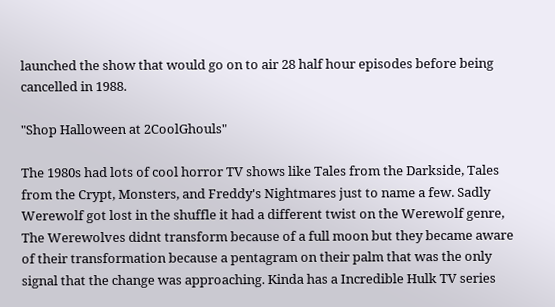launched the show that would go on to air 28 half hour episodes before being cancelled in 1988.

"Shop Halloween at 2CoolGhouls"

The 1980s had lots of cool horror TV shows like Tales from the Darkside, Tales from the Crypt, Monsters, and Freddy's Nightmares just to name a few. Sadly Werewolf got lost in the shuffle it had a different twist on the Werewolf genre, The Werewolves didnt transform because of a full moon but they became aware of their transformation because a pentagram on their palm that was the only signal that the change was approaching. Kinda has a Incredible Hulk TV series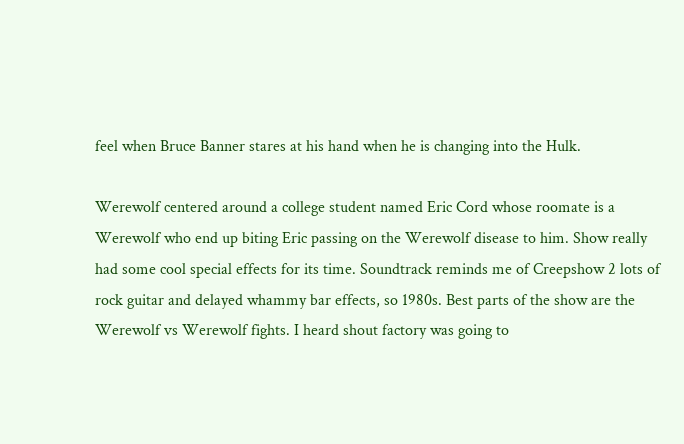feel when Bruce Banner stares at his hand when he is changing into the Hulk.

Werewolf centered around a college student named Eric Cord whose roomate is a Werewolf who end up biting Eric passing on the Werewolf disease to him. Show really had some cool special effects for its time. Soundtrack reminds me of Creepshow 2 lots of rock guitar and delayed whammy bar effects, so 1980s. Best parts of the show are the Werewolf vs Werewolf fights. I heard shout factory was going to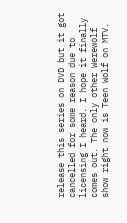release this series on DVD but it got cancelled for some reason due to licensing I heard. I hope it finally comes out. The only other Werewolf show right now is Teen Wolf on MTV.